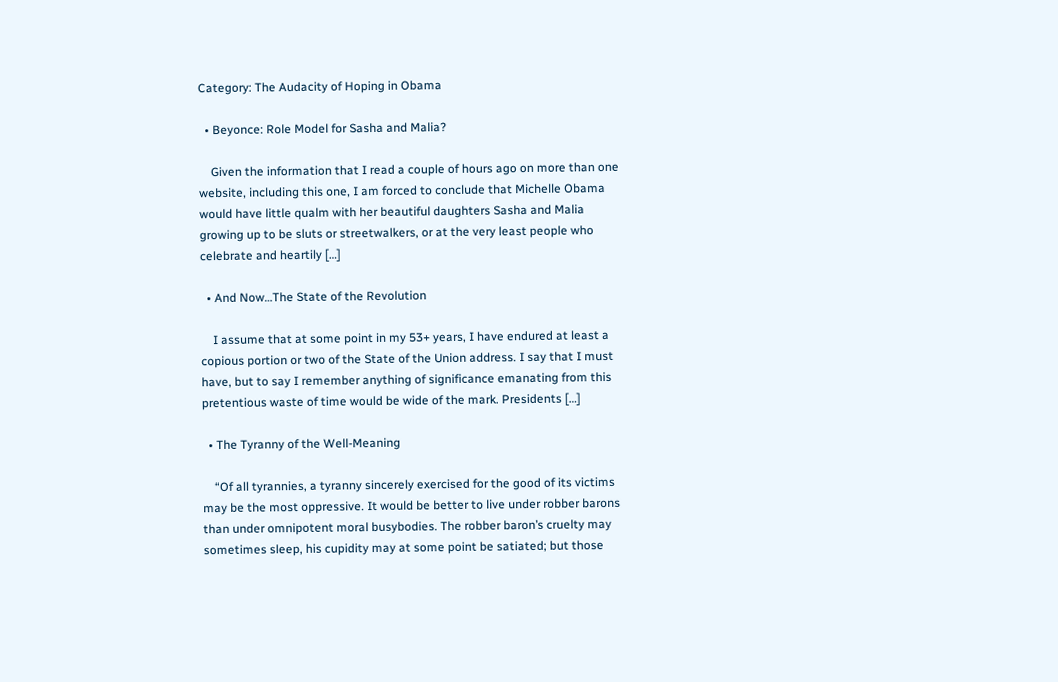Category: The Audacity of Hoping in Obama

  • Beyonce: Role Model for Sasha and Malia?

    Given the information that I read a couple of hours ago on more than one website, including this one, I am forced to conclude that Michelle Obama would have little qualm with her beautiful daughters Sasha and Malia growing up to be sluts or streetwalkers, or at the very least people who celebrate and heartily […]

  • And Now…The State of the Revolution

    I assume that at some point in my 53+ years, I have endured at least a copious portion or two of the State of the Union address. I say that I must have, but to say I remember anything of significance emanating from this pretentious waste of time would be wide of the mark. Presidents […]

  • The Tyranny of the Well-Meaning

    “Of all tyrannies, a tyranny sincerely exercised for the good of its victims may be the most oppressive. It would be better to live under robber barons than under omnipotent moral busybodies. The robber baron’s cruelty may sometimes sleep, his cupidity may at some point be satiated; but those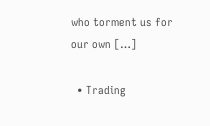who torment us for our own […]

  • Trading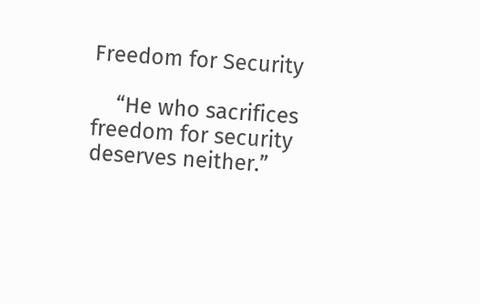Freedom for Security

    “He who sacrifices freedom for security deserves neither.”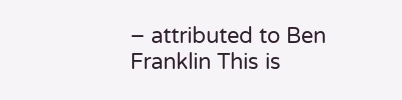– attributed to Ben Franklin This is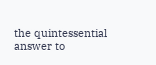the quintessential answer to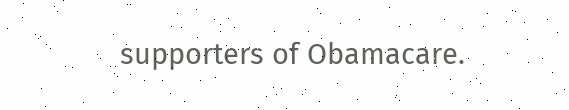supporters of Obamacare.